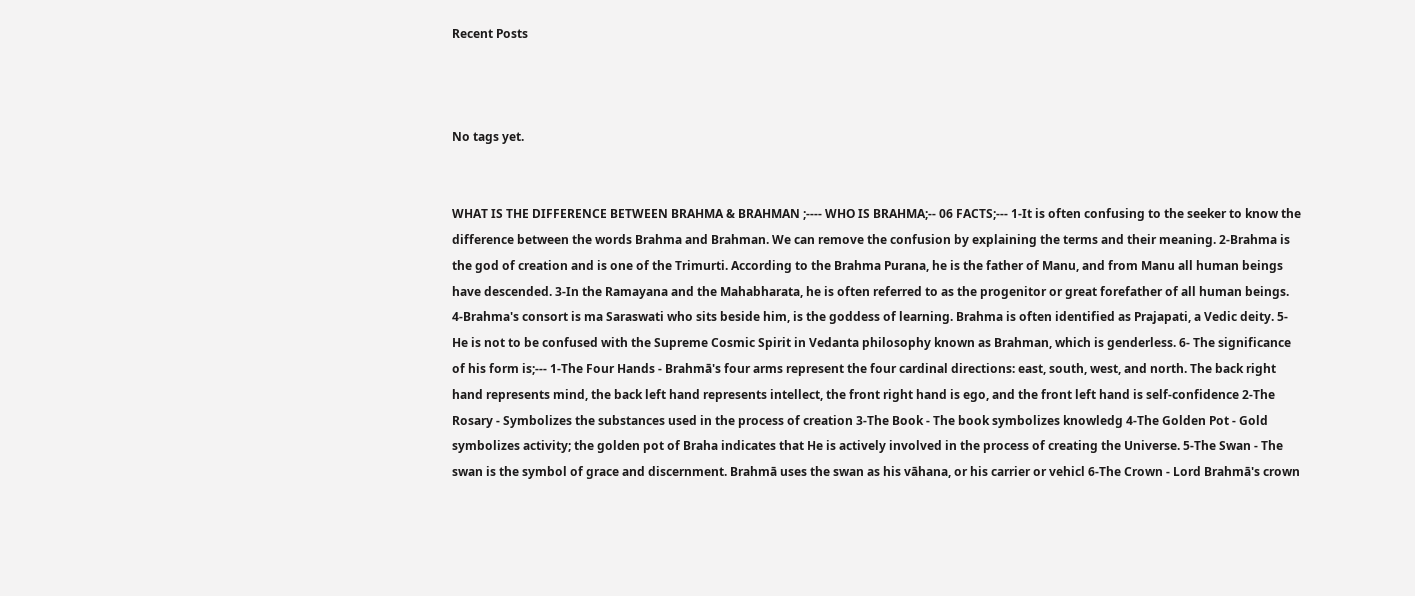Recent Posts



No tags yet.


WHAT IS THE DIFFERENCE BETWEEN BRAHMA & BRAHMAN ;---- WHO IS BRAHMA;-- 06 FACTS;--- 1-It is often confusing to the seeker to know the difference between the words Brahma and Brahman. We can remove the confusion by explaining the terms and their meaning. 2-Brahma is the god of creation and is one of the Trimurti. According to the Brahma Purana, he is the father of Manu, and from Manu all human beings have descended. 3-In the Ramayana and the Mahabharata, he is often referred to as the progenitor or great forefather of all human beings. 4-Brahma's consort is ma Saraswati who sits beside him, is the goddess of learning. Brahma is often identified as Prajapati, a Vedic deity. 5-He is not to be confused with the Supreme Cosmic Spirit in Vedanta philosophy known as Brahman, which is genderless. 6- The significance of his form is;--- 1-The Four Hands - Brahmā's four arms represent the four cardinal directions: east, south, west, and north. The back right hand represents mind, the back left hand represents intellect, the front right hand is ego, and the front left hand is self-confidence 2-The Rosary - Symbolizes the substances used in the process of creation 3-The Book - The book symbolizes knowledg 4-The Golden Pot - Gold symbolizes activity; the golden pot of Braha indicates that He is actively involved in the process of creating the Universe. 5-The Swan - The swan is the symbol of grace and discernment. Brahmā uses the swan as his vāhana, or his carrier or vehicl 6-The Crown - Lord Brahmā's crown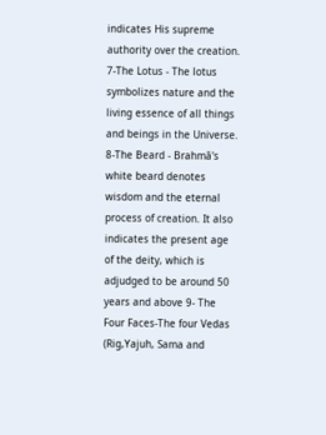indicates His supreme authority over the creation. 7-The Lotus - The lotus symbolizes nature and the living essence of all things and beings in the Universe. 8-The Beard - Brahmā's white beard denotes wisdom and the eternal process of creation. It also indicates the present age of the deity, which is adjudged to be around 50 years and above 9- The Four Faces-The four Vedas (Rig,Yajuh, Sama and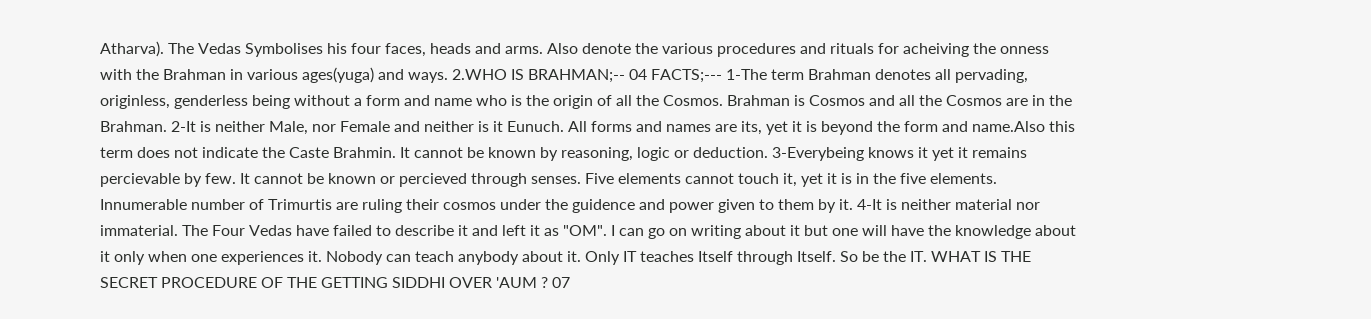Atharva). The Vedas Symbolises his four faces, heads and arms. Also denote the various procedures and rituals for acheiving the onness with the Brahman in various ages(yuga) and ways. 2.WHO IS BRAHMAN;-- 04 FACTS;--- 1-The term Brahman denotes all pervading, originless, genderless being without a form and name who is the origin of all the Cosmos. Brahman is Cosmos and all the Cosmos are in the Brahman. 2-It is neither Male, nor Female and neither is it Eunuch. All forms and names are its, yet it is beyond the form and name.Also this term does not indicate the Caste Brahmin. It cannot be known by reasoning, logic or deduction. 3-Everybeing knows it yet it remains percievable by few. It cannot be known or percieved through senses. Five elements cannot touch it, yet it is in the five elements. Innumerable number of Trimurtis are ruling their cosmos under the guidence and power given to them by it. 4-It is neither material nor immaterial. The Four Vedas have failed to describe it and left it as "OM". I can go on writing about it but one will have the knowledge about it only when one experiences it. Nobody can teach anybody about it. Only IT teaches Itself through Itself. So be the IT. WHAT IS THE SECRET PROCEDURE OF THE GETTING SIDDHI OVER 'AUM ? 07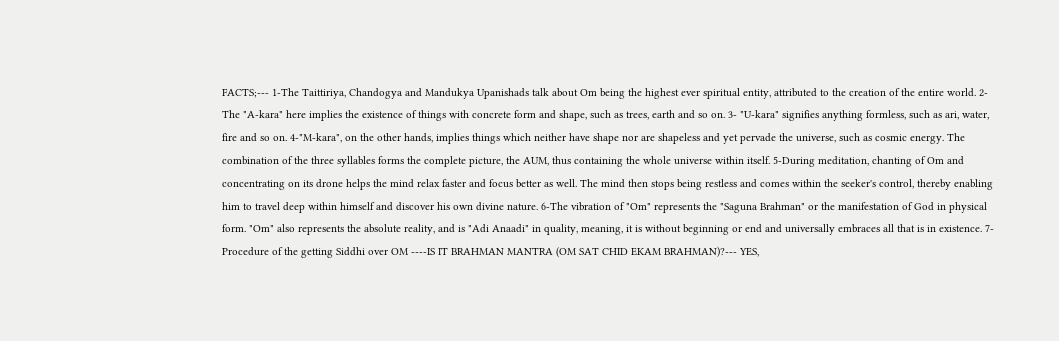FACTS;--- 1-The Taittiriya, Chandogya and Mandukya Upanishads talk about Om being the highest ever spiritual entity, attributed to the creation of the entire world. 2-The "A-kara" here implies the existence of things with concrete form and shape, such as trees, earth and so on. 3- "U-kara" signifies anything formless, such as ari, water, fire and so on. 4-"M-kara", on the other hands, implies things which neither have shape nor are shapeless and yet pervade the universe, such as cosmic energy. The combination of the three syllables forms the complete picture, the AUM, thus containing the whole universe within itself. 5-During meditation, chanting of Om and concentrating on its drone helps the mind relax faster and focus better as well. The mind then stops being restless and comes within the seeker's control, thereby enabling him to travel deep within himself and discover his own divine nature. 6-The vibration of "Om" represents the "Saguna Brahman" or the manifestation of God in physical form. "Om" also represents the absolute reality, and is "Adi Anaadi" in quality, meaning, it is without beginning or end and universally embraces all that is in existence. 7-Procedure of the getting Siddhi over OM ----IS IT BRAHMAN MANTRA (OM SAT CHID EKAM BRAHMAN)?--- YES,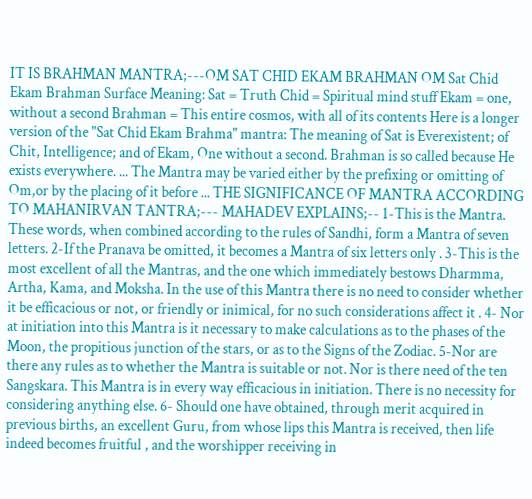IT IS BRAHMAN MANTRA;---OM SAT CHID EKAM BRAHMAN OM Sat Chid Ekam Brahman Surface Meaning: Sat = Truth Chid = Spiritual mind stuff Ekam = one, without a second Brahman = This entire cosmos, with all of its contents Here is a longer version of the "Sat Chid Ekam Brahma" mantra: The meaning of Sat is Everexistent; of Chit, Intelligence; and of Ekam, One without a second. Brahman is so called because He exists everywhere. ... The Mantra may be varied either by the prefixing or omitting of Om,or by the placing of it before ... THE SIGNIFICANCE OF MANTRA ACCORDING TO MAHANIRVAN TANTRA;--- MAHADEV EXPLAINS;-- 1-This is the Mantra. These words, when combined according to the rules of Sandhi, form a Mantra of seven letters. 2-If the Pranava be omitted, it becomes a Mantra of six letters only . 3-This is the most excellent of all the Mantras, and the one which immediately bestows Dharmma, Artha, Kama, and Moksha. In the use of this Mantra there is no need to consider whether it be efficacious or not, or friendly or inimical, for no such considerations affect it . 4- Nor at initiation into this Mantra is it necessary to make calculations as to the phases of the Moon, the propitious junction of the stars, or as to the Signs of the Zodiac. 5-Nor are there any rules as to whether the Mantra is suitable or not. Nor is there need of the ten Sangskara. This Mantra is in every way efficacious in initiation. There is no necessity for considering anything else. 6- Should one have obtained, through merit acquired in previous births, an excellent Guru, from whose lips this Mantra is received, then life indeed becomes fruitful , and the worshipper receiving in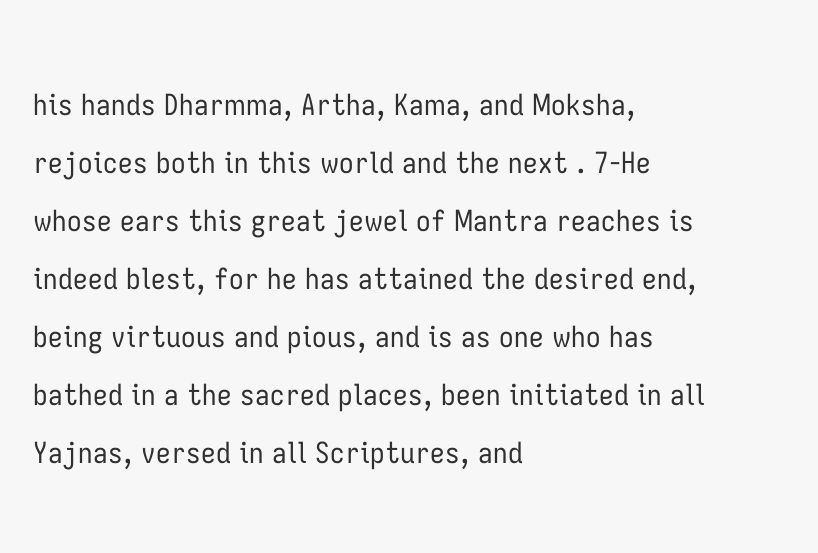his hands Dharmma, Artha, Kama, and Moksha, rejoices both in this world and the next . 7-He whose ears this great jewel of Mantra reaches is indeed blest, for he has attained the desired end, being virtuous and pious, and is as one who has bathed in a the sacred places, been initiated in all Yajnas, versed in all Scriptures, and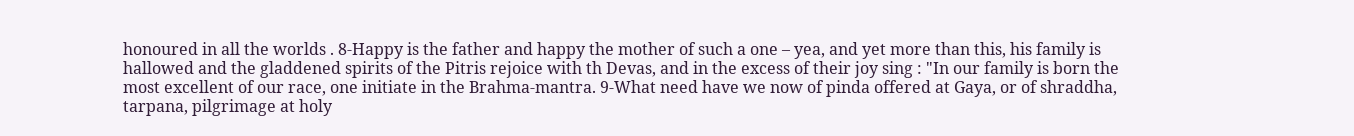honoured in all the worlds . 8-Happy is the father and happy the mother of such a one – yea, and yet more than this, his family is hallowed and the gladdened spirits of the Pitris rejoice with th Devas, and in the excess of their joy sing : "In our family is born the most excellent of our race, one initiate in the Brahma-mantra. 9-What need have we now of pinda offered at Gaya, or of shraddha, tarpana, pilgrimage at holy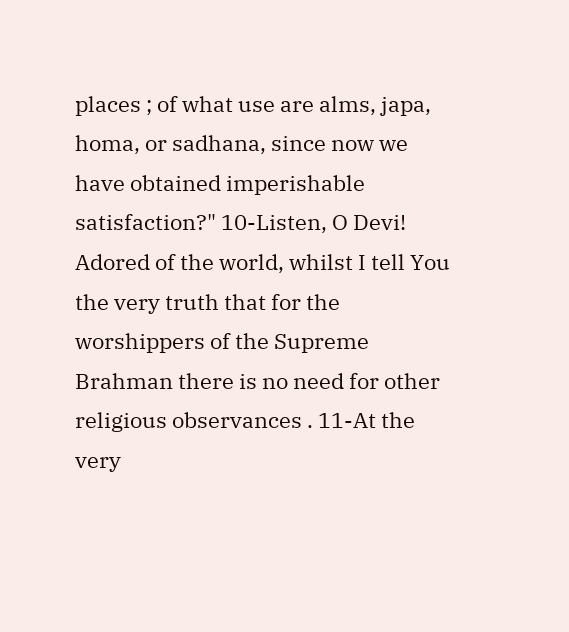places ; of what use are alms, japa, homa, or sadhana, since now we have obtained imperishable satisfaction?" 10-Listen, O Devi! Adored of the world, whilst I tell You the very truth that for the worshippers of the Supreme Brahman there is no need for other religious observances . 11-At the very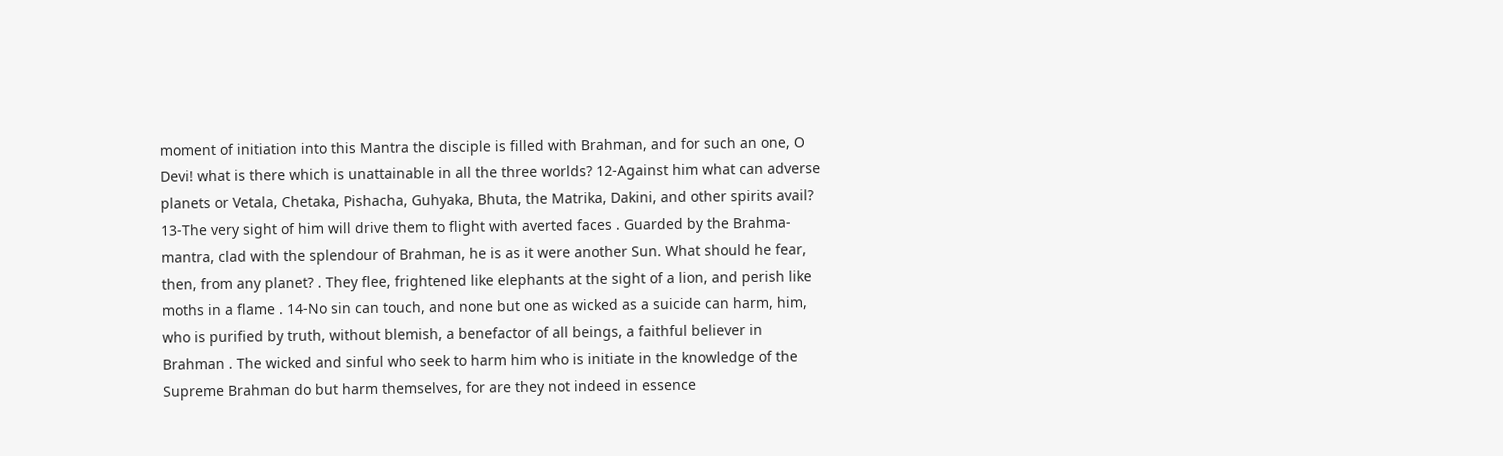moment of initiation into this Mantra the disciple is filled with Brahman, and for such an one, O Devi! what is there which is unattainable in all the three worlds? 12-Against him what can adverse planets or Vetala, Chetaka, Pishacha, Guhyaka, Bhuta, the Matrika, Dakini, and other spirits avail? 13-The very sight of him will drive them to flight with averted faces . Guarded by the Brahma-mantra, clad with the splendour of Brahman, he is as it were another Sun. What should he fear, then, from any planet? . They flee, frightened like elephants at the sight of a lion, and perish like moths in a flame . 14-No sin can touch, and none but one as wicked as a suicide can harm, him, who is purified by truth, without blemish, a benefactor of all beings, a faithful believer in Brahman . The wicked and sinful who seek to harm him who is initiate in the knowledge of the Supreme Brahman do but harm themselves, for are they not indeed in essence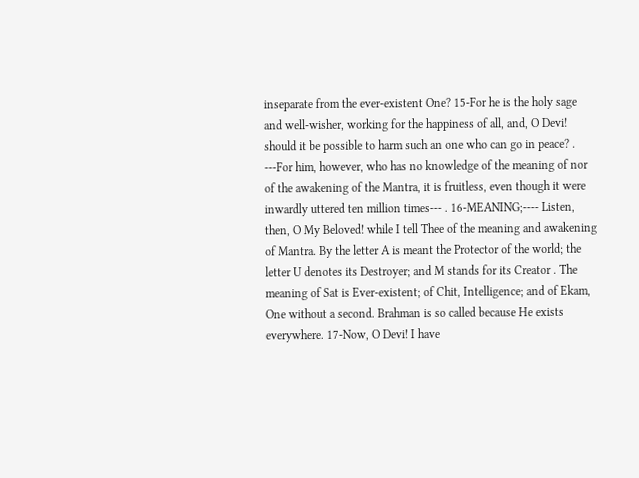inseparate from the ever-existent One? 15-For he is the holy sage and well-wisher, working for the happiness of all, and, O Devi! should it be possible to harm such an one who can go in peace? . ---For him, however, who has no knowledge of the meaning of nor of the awakening of the Mantra, it is fruitless, even though it were inwardly uttered ten million times--- . 16-MEANING;---- Listen, then, O My Beloved! while I tell Thee of the meaning and awakening of Mantra. By the letter A is meant the Protector of the world; the letter U denotes its Destroyer; and M stands for its Creator . The meaning of Sat is Ever-existent; of Chit, Intelligence; and of Ekam, One without a second. Brahman is so called because He exists everywhere. 17-Now, O Devi! I have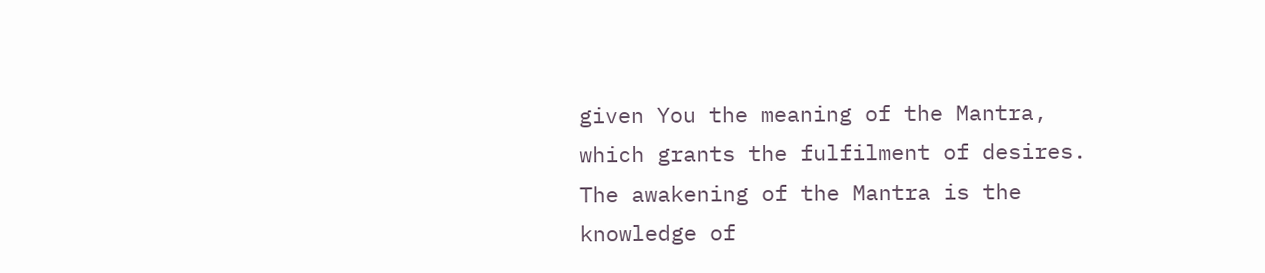given You the meaning of the Mantra, which grants the fulfilment of desires. The awakening of the Mantra is the knowledge of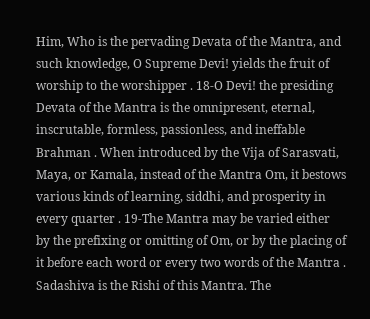Him, Who is the pervading Devata of the Mantra, and such knowledge, O Supreme Devi! yields the fruit of worship to the worshipper . 18-O Devi! the presiding Devata of the Mantra is the omnipresent, eternal, inscrutable, formless, passionless, and ineffable Brahman . When introduced by the Vija of Sarasvati, Maya, or Kamala, instead of the Mantra Om, it bestows various kinds of learning, siddhi, and prosperity in every quarter . 19-The Mantra may be varied either by the prefixing or omitting of Om, or by the placing of it before each word or every two words of the Mantra . Sadashiva is the Rishi of this Mantra. The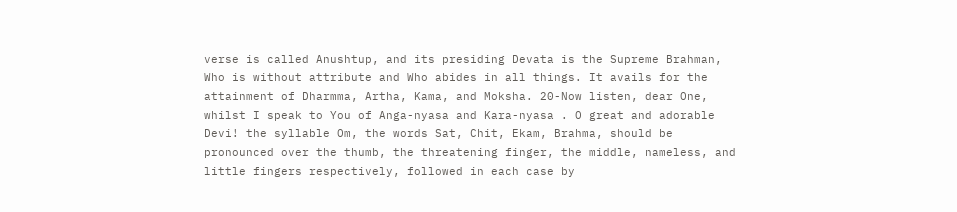verse is called Anushtup, and its presiding Devata is the Supreme Brahman, Who is without attribute and Who abides in all things. It avails for the attainment of Dharmma, Artha, Kama, and Moksha. 20-Now listen, dear One, whilst I speak to You of Anga-nyasa and Kara-nyasa . O great and adorable Devi! the syllable Om, the words Sat, Chit, Ekam, Brahma, should be pronounced over the thumb, the threatening finger, the middle, nameless, and little fingers respectively, followed in each case by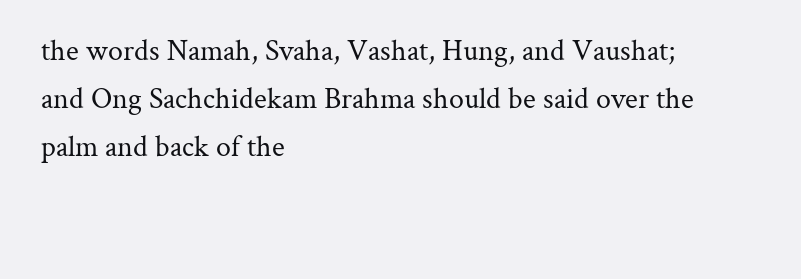the words Namah, Svaha, Vashat, Hung, and Vaushat; and Ong Sachchidekam Brahma should be said over the palm and back of the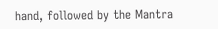hand, followed by the Mantra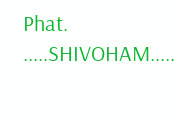Phat. .....SHIVOHAM.....